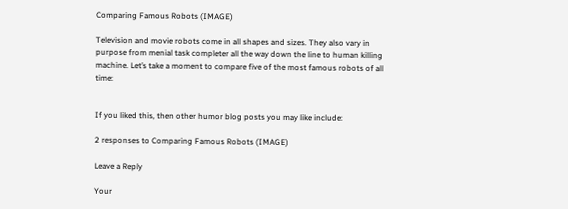Comparing Famous Robots (IMAGE)

Television and movie robots come in all shapes and sizes. They also vary in purpose from menial task completer all the way down the line to human killing machine. Let’s take a moment to compare five of the most famous robots of all time:


If you liked this, then other humor blog posts you may like include:

2 responses to Comparing Famous Robots (IMAGE)

Leave a Reply

Your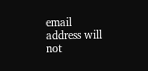email address will not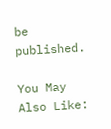be published.

You May Also Like: